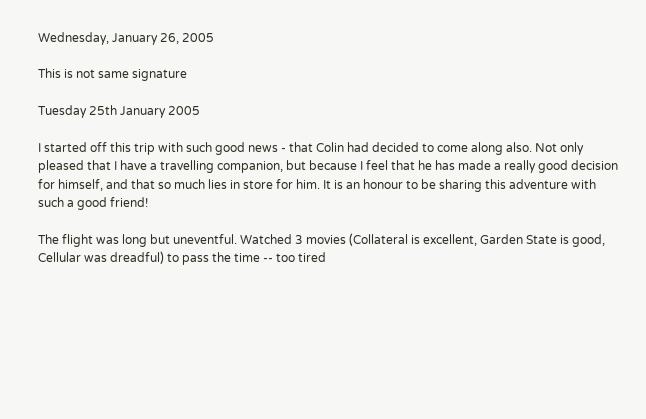Wednesday, January 26, 2005

This is not same signature

Tuesday 25th January 2005

I started off this trip with such good news - that Colin had decided to come along also. Not only pleased that I have a travelling companion, but because I feel that he has made a really good decision for himself, and that so much lies in store for him. It is an honour to be sharing this adventure with such a good friend!

The flight was long but uneventful. Watched 3 movies (Collateral is excellent, Garden State is good, Cellular was dreadful) to pass the time -- too tired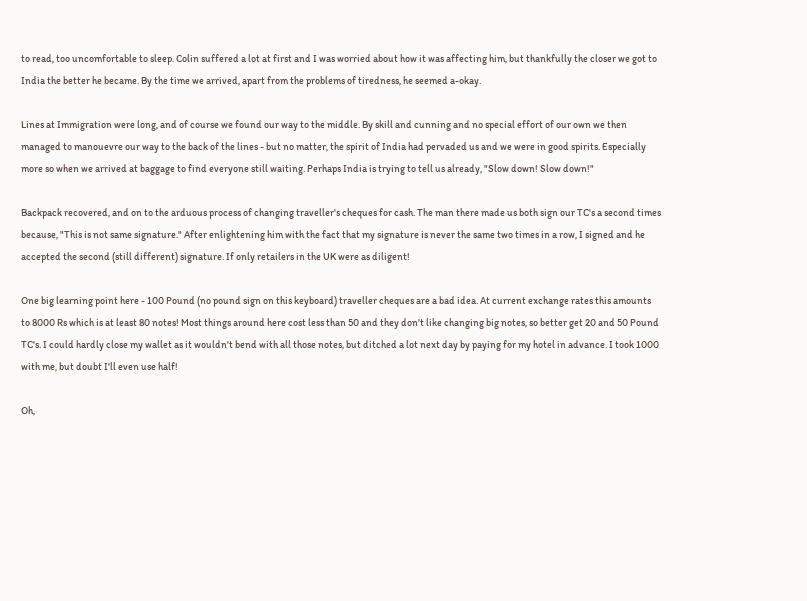to read, too uncomfortable to sleep. Colin suffered a lot at first and I was worried about how it was affecting him, but thankfully the closer we got to India the better he became. By the time we arrived, apart from the problems of tiredness, he seemed a-okay.

Lines at Immigration were long, and of course we found our way to the middle. By skill and cunning and no special effort of our own we then managed to manouevre our way to the back of the lines - but no matter, the spirit of India had pervaded us and we were in good spirits. Especially more so when we arrived at baggage to find everyone still waiting. Perhaps India is trying to tell us already, "Slow down! Slow down!"

Backpack recovered, and on to the arduous process of changing traveller's cheques for cash. The man there made us both sign our TC's a second times because, "This is not same signature." After enlightening him with the fact that my signature is never the same two times in a row, I signed and he accepted the second (still different) signature. If only retailers in the UK were as diligent!

One big learning point here - 100 Pound (no pound sign on this keyboard) traveller cheques are a bad idea. At current exchange rates this amounts to 8000 Rs which is at least 80 notes! Most things around here cost less than 50 and they don't like changing big notes, so better get 20 and 50 Pound TC's. I could hardly close my wallet as it wouldn't bend with all those notes, but ditched a lot next day by paying for my hotel in advance. I took 1000 with me, but doubt I'll even use half!

Oh,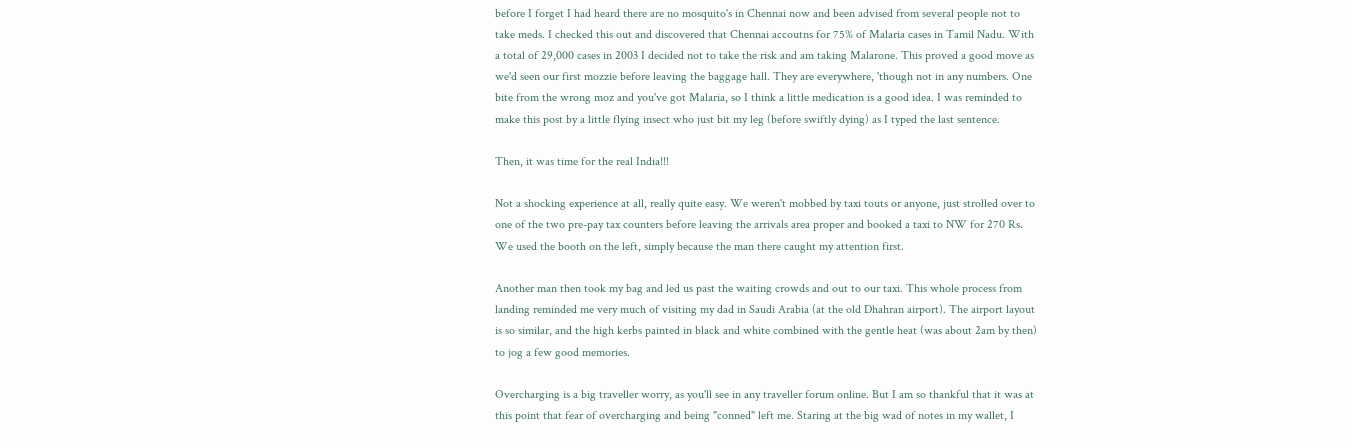before I forget I had heard there are no mosquito's in Chennai now and been advised from several people not to take meds. I checked this out and discovered that Chennai accoutns for 75% of Malaria cases in Tamil Nadu. With a total of 29,000 cases in 2003 I decided not to take the risk and am taking Malarone. This proved a good move as we'd seen our first mozzie before leaving the baggage hall. They are everywhere, 'though not in any numbers. One bite from the wrong moz and you've got Malaria, so I think a little medication is a good idea. I was reminded to make this post by a little flying insect who just bit my leg (before swiftly dying) as I typed the last sentence.

Then, it was time for the real India!!!

Not a shocking experience at all, really quite easy. We weren't mobbed by taxi touts or anyone, just strolled over to one of the two pre-pay tax counters before leaving the arrivals area proper and booked a taxi to NW for 270 Rs. We used the booth on the left, simply because the man there caught my attention first.

Another man then took my bag and led us past the waiting crowds and out to our taxi. This whole process from landing reminded me very much of visiting my dad in Saudi Arabia (at the old Dhahran airport). The airport layout is so similar, and the high kerbs painted in black and white combined with the gentle heat (was about 2am by then) to jog a few good memories.

Overcharging is a big traveller worry, as you'll see in any traveller forum online. But I am so thankful that it was at this point that fear of overcharging and being "conned" left me. Staring at the big wad of notes in my wallet, I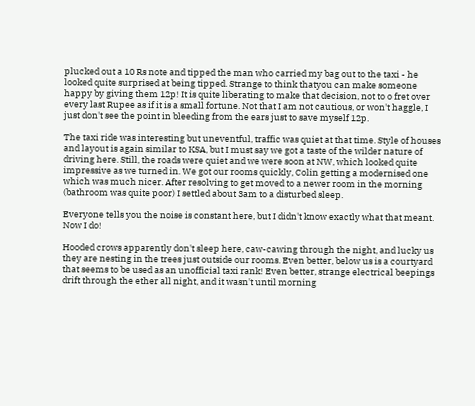plucked out a 10 Rs note and tipped the man who carried my bag out to the taxi - he looked quite surprised at being tipped. Strange to think thatyou can make someone happy by giving them 12p! It is quite liberating to make that decision, not to o fret over every last Rupee as if it is a small fortune. Not that I am not cautious, or won't haggle, I just don't see the point in bleeding from the ears just to save myself 12p.

The taxi ride was interesting but uneventful, traffic was quiet at that time. Style of houses and layout is again similar to KSA, but I must say we got a taste of the wilder nature of driving here. Still, the roads were quiet and we were soon at NW, which looked quite impressive as we turned in. We got our rooms quickly, Colin getting a modernised one which was much nicer. After resolving to get moved to a newer room in the morning (bathroom was quite poor) I settled about 3am to a disturbed sleep.

Everyone tells you the noise is constant here, but I didn't know exactly what that meant. Now I do!

Hooded crows apparently don't sleep here, caw-cawing through the night, and lucky us they are nesting in the trees just outside our rooms. Even better, below us is a courtyard that seems to be used as an unofficial taxi rank! Even better, strange electrical beepings drift through the ether all night, and it wasn't until morning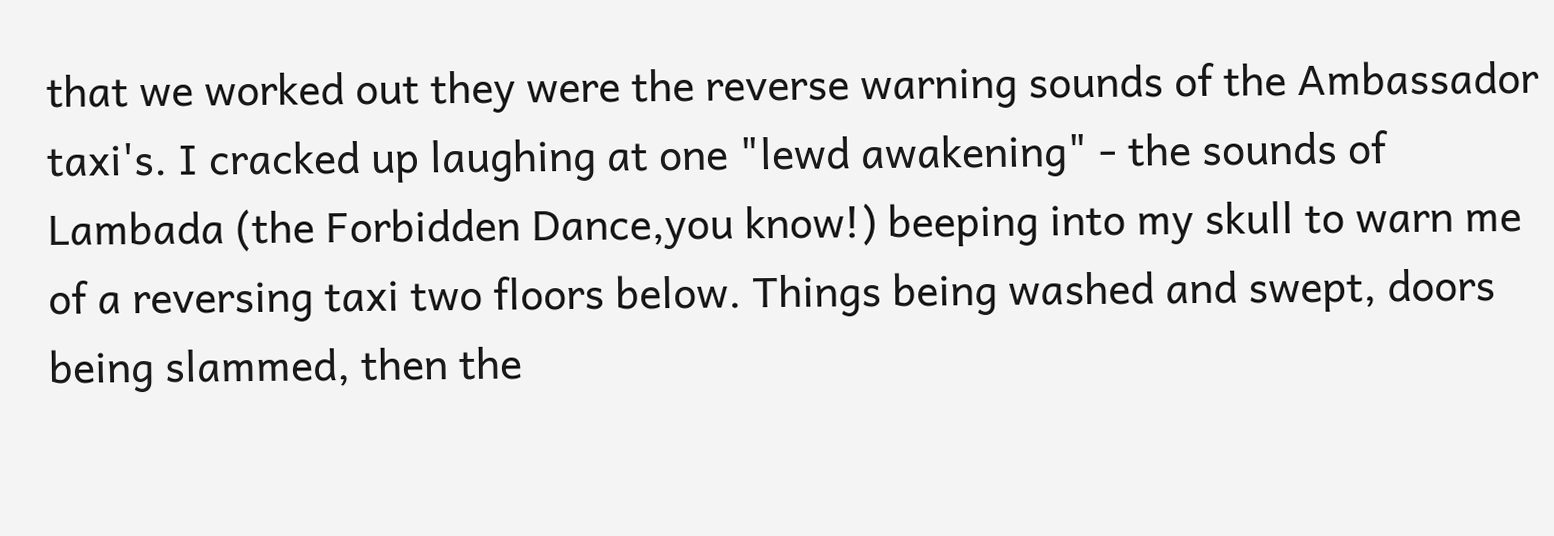that we worked out they were the reverse warning sounds of the Ambassador taxi's. I cracked up laughing at one "lewd awakening" - the sounds of Lambada (the Forbidden Dance,you know!) beeping into my skull to warn me of a reversing taxi two floors below. Things being washed and swept, doors being slammed, then the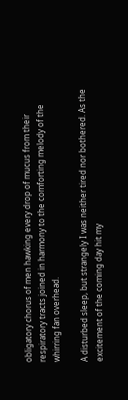obligatory chorus of men hawking every drop of mucus from their respiratory tracts joined in harmony to the comforting melody of the whirring fan overhead.

A disturbed sleep, but strangely I was neither tired nor bothered. As the excitement of the coming day hit my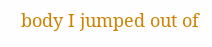body I jumped out of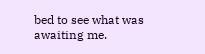bed to see what was awaiting me.